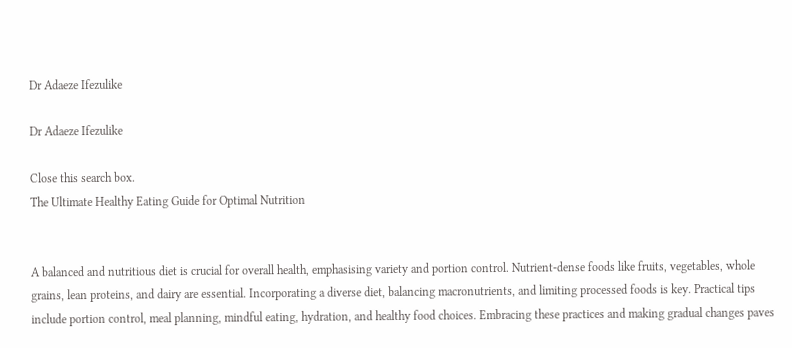Dr Adaeze Ifezulike

Dr Adaeze Ifezulike

Close this search box.
The Ultimate Healthy Eating Guide for Optimal Nutrition


A balanced and nutritious diet is crucial for overall health, emphasising variety and portion control. Nutrient-dense foods like fruits, vegetables, whole grains, lean proteins, and dairy are essential. Incorporating a diverse diet, balancing macronutrients, and limiting processed foods is key. Practical tips include portion control, meal planning, mindful eating, hydration, and healthy food choices. Embracing these practices and making gradual changes paves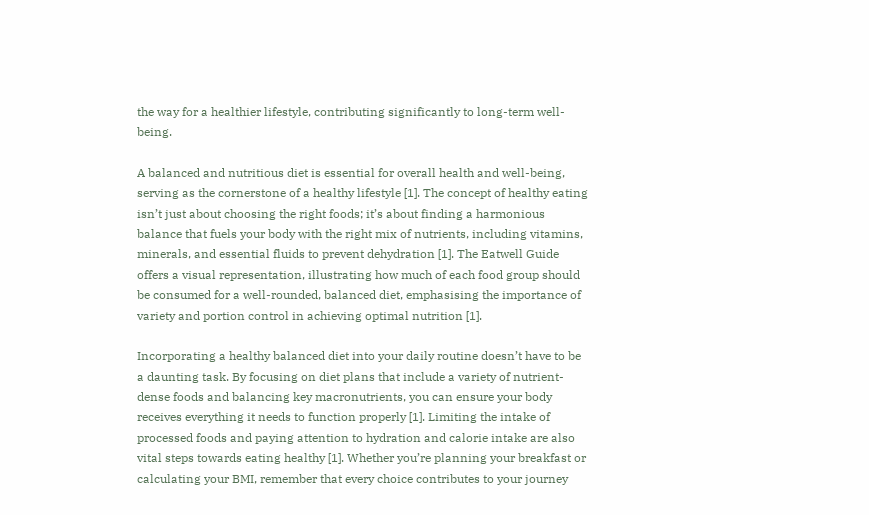the way for a healthier lifestyle, contributing significantly to long-term well-being.

A balanced and nutritious diet is essential for overall health and well-being, serving as the cornerstone of a healthy lifestyle [1]. The concept of healthy eating isn’t just about choosing the right foods; it’s about finding a harmonious balance that fuels your body with the right mix of nutrients, including vitamins, minerals, and essential fluids to prevent dehydration [1]. The Eatwell Guide offers a visual representation, illustrating how much of each food group should be consumed for a well-rounded, balanced diet, emphasising the importance of variety and portion control in achieving optimal nutrition [1].

Incorporating a healthy balanced diet into your daily routine doesn’t have to be a daunting task. By focusing on diet plans that include a variety of nutrient-dense foods and balancing key macronutrients, you can ensure your body receives everything it needs to function properly [1]. Limiting the intake of processed foods and paying attention to hydration and calorie intake are also vital steps towards eating healthy [1]. Whether you’re planning your breakfast or calculating your BMI, remember that every choice contributes to your journey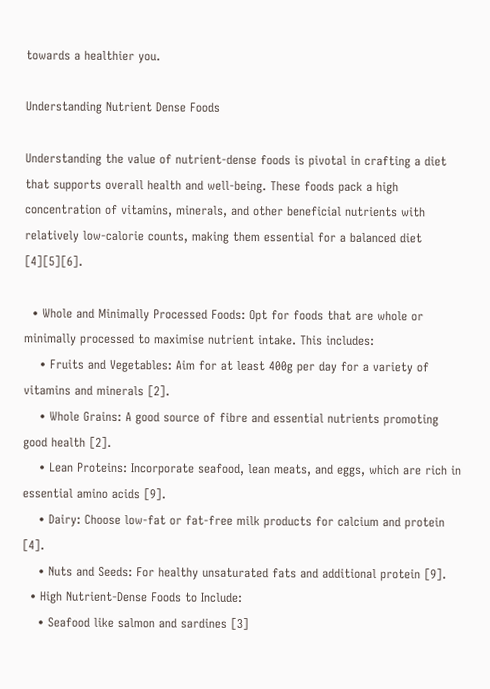towards a healthier you.

Understanding Nutrient Dense Foods

Understanding the value of nutrient-dense foods is pivotal in crafting a diet that supports overall health and well-being. These foods pack a high concentration of vitamins, minerals, and other beneficial nutrients with relatively low-calorie counts, making them essential for a balanced diet [4][5][6].

  • Whole and Minimally Processed Foods: Opt for foods that are whole or minimally processed to maximise nutrient intake. This includes:
    • Fruits and Vegetables: Aim for at least 400g per day for a variety of vitamins and minerals [2].
    • Whole Grains: A good source of fibre and essential nutrients promoting good health [2].
    • Lean Proteins: Incorporate seafood, lean meats, and eggs, which are rich in essential amino acids [9].
    • Dairy: Choose low-fat or fat-free milk products for calcium and protein [4].
    • Nuts and Seeds: For healthy unsaturated fats and additional protein [9].
  • High Nutrient-Dense Foods to Include:
    • Seafood like salmon and sardines [3]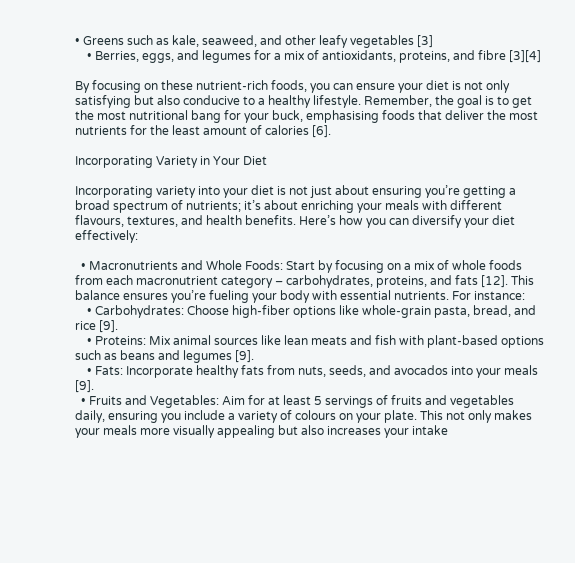• Greens such as kale, seaweed, and other leafy vegetables [3]
    • Berries, eggs, and legumes for a mix of antioxidants, proteins, and fibre [3][4]

By focusing on these nutrient-rich foods, you can ensure your diet is not only satisfying but also conducive to a healthy lifestyle. Remember, the goal is to get the most nutritional bang for your buck, emphasising foods that deliver the most nutrients for the least amount of calories [6].

Incorporating Variety in Your Diet

Incorporating variety into your diet is not just about ensuring you’re getting a broad spectrum of nutrients; it’s about enriching your meals with different flavours, textures, and health benefits. Here’s how you can diversify your diet effectively:

  • Macronutrients and Whole Foods: Start by focusing on a mix of whole foods from each macronutrient category – carbohydrates, proteins, and fats [12]. This balance ensures you’re fueling your body with essential nutrients. For instance:
    • Carbohydrates: Choose high-fiber options like whole-grain pasta, bread, and rice [9].
    • Proteins: Mix animal sources like lean meats and fish with plant-based options such as beans and legumes [9].
    • Fats: Incorporate healthy fats from nuts, seeds, and avocados into your meals [9].
  • Fruits and Vegetables: Aim for at least 5 servings of fruits and vegetables daily, ensuring you include a variety of colours on your plate. This not only makes your meals more visually appealing but also increases your intake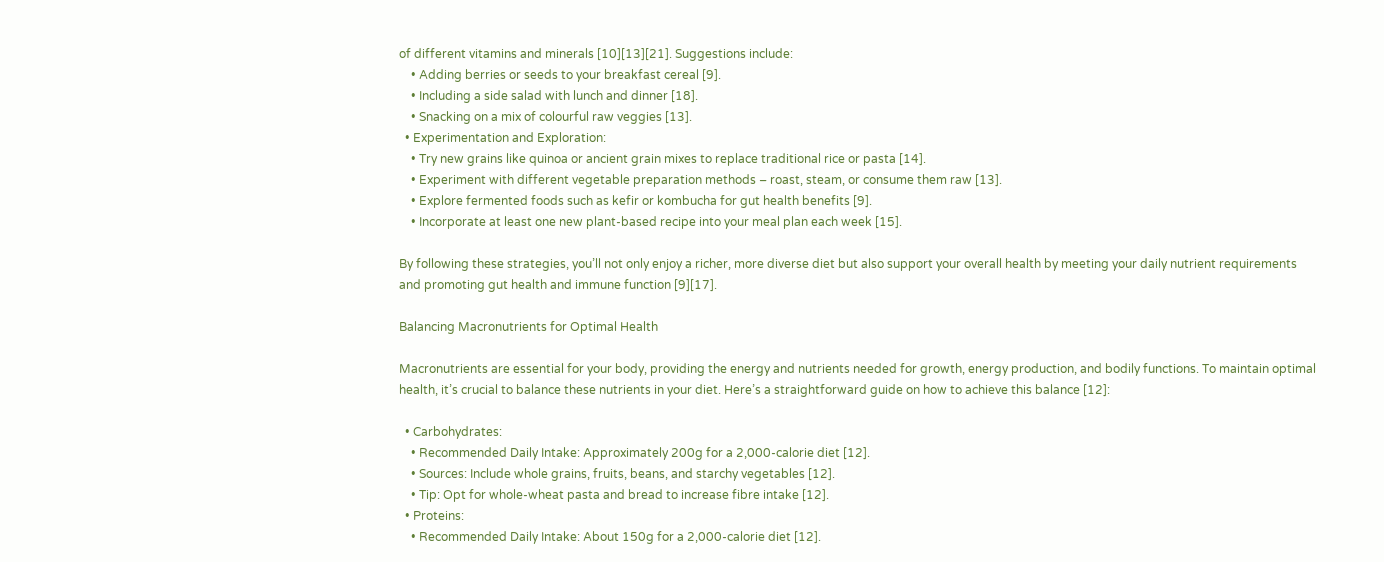of different vitamins and minerals [10][13][21]. Suggestions include:
    • Adding berries or seeds to your breakfast cereal [9].
    • Including a side salad with lunch and dinner [18].
    • Snacking on a mix of colourful raw veggies [13].
  • Experimentation and Exploration:
    • Try new grains like quinoa or ancient grain mixes to replace traditional rice or pasta [14].
    • Experiment with different vegetable preparation methods – roast, steam, or consume them raw [13].
    • Explore fermented foods such as kefir or kombucha for gut health benefits [9].
    • Incorporate at least one new plant-based recipe into your meal plan each week [15].

By following these strategies, you’ll not only enjoy a richer, more diverse diet but also support your overall health by meeting your daily nutrient requirements and promoting gut health and immune function [9][17].

Balancing Macronutrients for Optimal Health

Macronutrients are essential for your body, providing the energy and nutrients needed for growth, energy production, and bodily functions. To maintain optimal health, it’s crucial to balance these nutrients in your diet. Here’s a straightforward guide on how to achieve this balance [12]:

  • Carbohydrates:
    • Recommended Daily Intake: Approximately 200g for a 2,000-calorie diet [12].
    • Sources: Include whole grains, fruits, beans, and starchy vegetables [12].
    • Tip: Opt for whole-wheat pasta and bread to increase fibre intake [12].
  • Proteins:
    • Recommended Daily Intake: About 150g for a 2,000-calorie diet [12].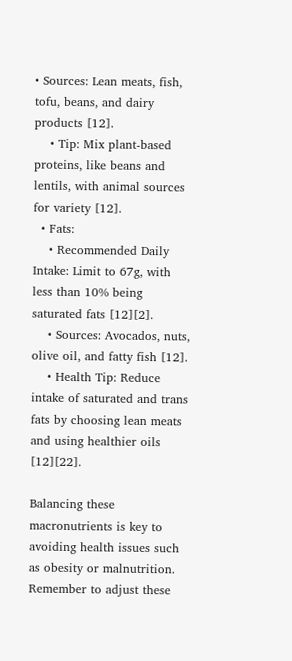• Sources: Lean meats, fish, tofu, beans, and dairy products [12].
    • Tip: Mix plant-based proteins, like beans and lentils, with animal sources for variety [12].
  • Fats:
    • Recommended Daily Intake: Limit to 67g, with less than 10% being saturated fats [12][2].
    • Sources: Avocados, nuts, olive oil, and fatty fish [12].
    • Health Tip: Reduce intake of saturated and trans fats by choosing lean meats and using healthier oils [12][22].

Balancing these macronutrients is key to avoiding health issues such as obesity or malnutrition. Remember to adjust these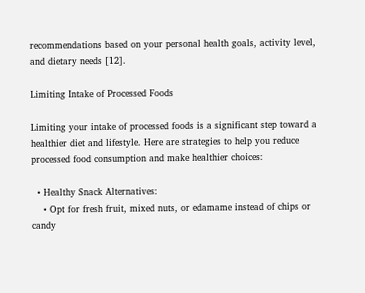recommendations based on your personal health goals, activity level, and dietary needs [12].

Limiting Intake of Processed Foods

Limiting your intake of processed foods is a significant step toward a healthier diet and lifestyle. Here are strategies to help you reduce processed food consumption and make healthier choices:

  • Healthy Snack Alternatives:
    • Opt for fresh fruit, mixed nuts, or edamame instead of chips or candy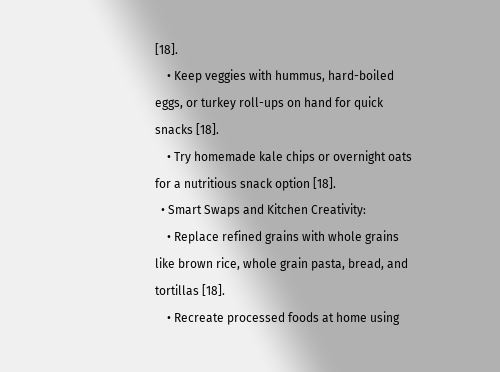[18].
    • Keep veggies with hummus, hard-boiled eggs, or turkey roll-ups on hand for quick snacks [18].
    • Try homemade kale chips or overnight oats for a nutritious snack option [18].
  • Smart Swaps and Kitchen Creativity:
    • Replace refined grains with whole grains like brown rice, whole grain pasta, bread, and tortillas [18].
    • Recreate processed foods at home using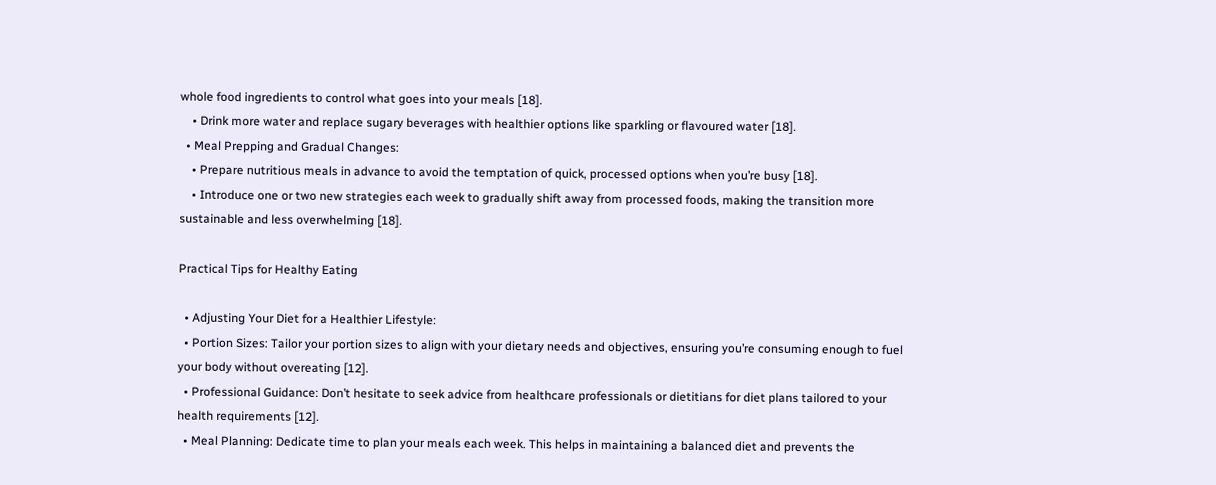whole food ingredients to control what goes into your meals [18].
    • Drink more water and replace sugary beverages with healthier options like sparkling or flavoured water [18].
  • Meal Prepping and Gradual Changes:
    • Prepare nutritious meals in advance to avoid the temptation of quick, processed options when you’re busy [18].
    • Introduce one or two new strategies each week to gradually shift away from processed foods, making the transition more sustainable and less overwhelming [18].

Practical Tips for Healthy Eating

  • Adjusting Your Diet for a Healthier Lifestyle:
  • Portion Sizes: Tailor your portion sizes to align with your dietary needs and objectives, ensuring you’re consuming enough to fuel your body without overeating [12].
  • Professional Guidance: Don’t hesitate to seek advice from healthcare professionals or dietitians for diet plans tailored to your health requirements [12].
  • Meal Planning: Dedicate time to plan your meals each week. This helps in maintaining a balanced diet and prevents the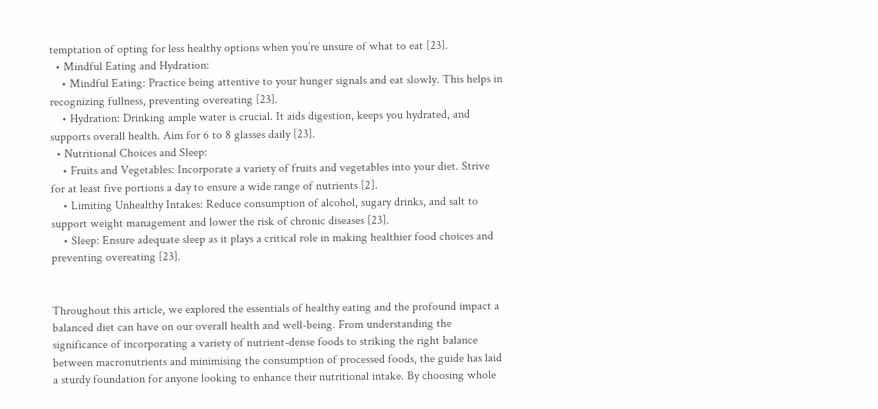temptation of opting for less healthy options when you’re unsure of what to eat [23].
  • Mindful Eating and Hydration:
    • Mindful Eating: Practice being attentive to your hunger signals and eat slowly. This helps in recognizing fullness, preventing overeating [23].
    • Hydration: Drinking ample water is crucial. It aids digestion, keeps you hydrated, and supports overall health. Aim for 6 to 8 glasses daily [23].
  • Nutritional Choices and Sleep:
    • Fruits and Vegetables: Incorporate a variety of fruits and vegetables into your diet. Strive for at least five portions a day to ensure a wide range of nutrients [2].
    • Limiting Unhealthy Intakes: Reduce consumption of alcohol, sugary drinks, and salt to support weight management and lower the risk of chronic diseases [23].
    • Sleep: Ensure adequate sleep as it plays a critical role in making healthier food choices and preventing overeating [23].


Throughout this article, we explored the essentials of healthy eating and the profound impact a balanced diet can have on our overall health and well-being. From understanding the significance of incorporating a variety of nutrient-dense foods to striking the right balance between macronutrients and minimising the consumption of processed foods, the guide has laid a sturdy foundation for anyone looking to enhance their nutritional intake. By choosing whole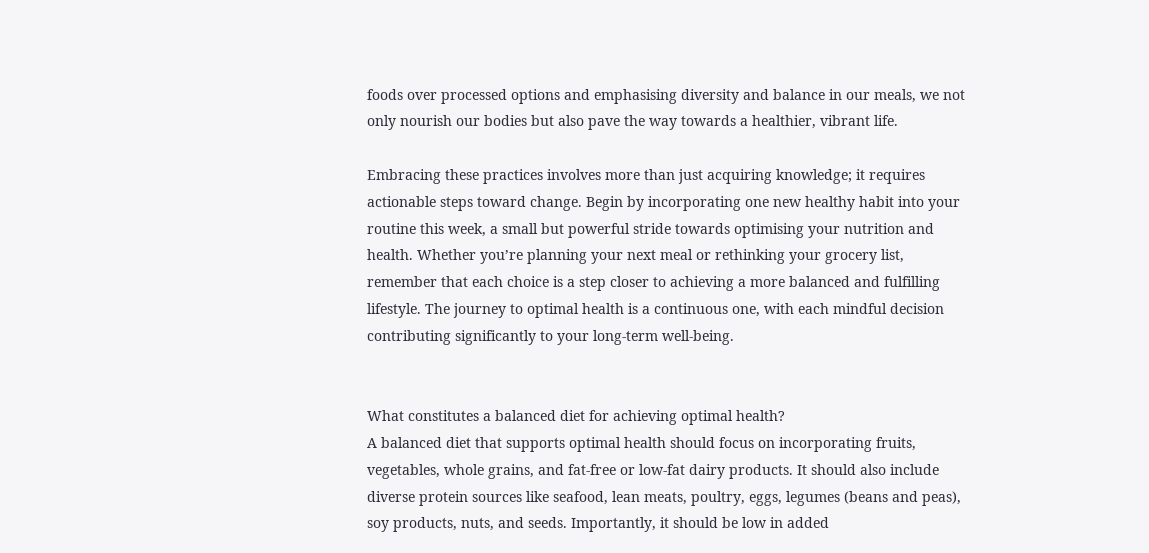foods over processed options and emphasising diversity and balance in our meals, we not only nourish our bodies but also pave the way towards a healthier, vibrant life.

Embracing these practices involves more than just acquiring knowledge; it requires actionable steps toward change. Begin by incorporating one new healthy habit into your routine this week, a small but powerful stride towards optimising your nutrition and health. Whether you’re planning your next meal or rethinking your grocery list, remember that each choice is a step closer to achieving a more balanced and fulfilling lifestyle. The journey to optimal health is a continuous one, with each mindful decision contributing significantly to your long-term well-being.


What constitutes a balanced diet for achieving optimal health?
A balanced diet that supports optimal health should focus on incorporating fruits, vegetables, whole grains, and fat-free or low-fat dairy products. It should also include diverse protein sources like seafood, lean meats, poultry, eggs, legumes (beans and peas), soy products, nuts, and seeds. Importantly, it should be low in added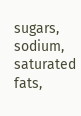sugars, sodium, saturated fats,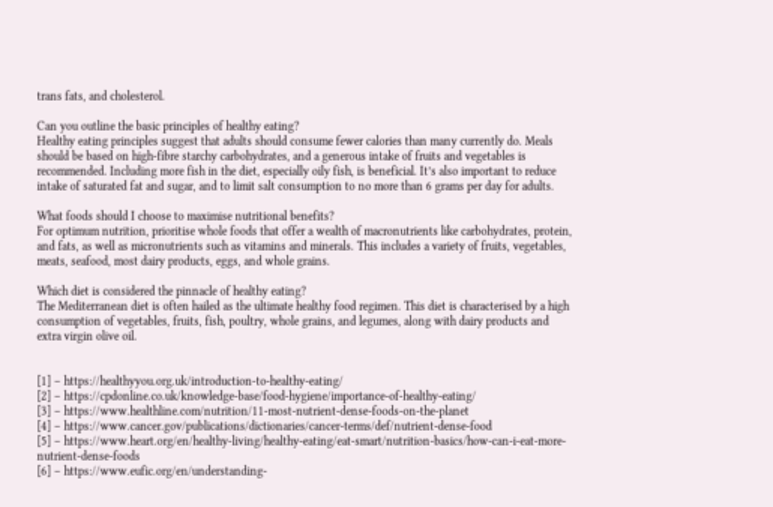trans fats, and cholesterol.

Can you outline the basic principles of healthy eating?
Healthy eating principles suggest that adults should consume fewer calories than many currently do. Meals should be based on high-fibre starchy carbohydrates, and a generous intake of fruits and vegetables is recommended. Including more fish in the diet, especially oily fish, is beneficial. It’s also important to reduce intake of saturated fat and sugar, and to limit salt consumption to no more than 6 grams per day for adults.

What foods should I choose to maximise nutritional benefits?
For optimum nutrition, prioritise whole foods that offer a wealth of macronutrients like carbohydrates, protein, and fats, as well as micronutrients such as vitamins and minerals. This includes a variety of fruits, vegetables, meats, seafood, most dairy products, eggs, and whole grains.

Which diet is considered the pinnacle of healthy eating?
The Mediterranean diet is often hailed as the ultimate healthy food regimen. This diet is characterised by a high consumption of vegetables, fruits, fish, poultry, whole grains, and legumes, along with dairy products and extra virgin olive oil.


[1] – https://healthyyou.org.uk/introduction-to-healthy-eating/
[2] – https://cpdonline.co.uk/knowledge-base/food-hygiene/importance-of-healthy-eating/
[3] – https://www.healthline.com/nutrition/11-most-nutrient-dense-foods-on-the-planet
[4] – https://www.cancer.gov/publications/dictionaries/cancer-terms/def/nutrient-dense-food
[5] – https://www.heart.org/en/healthy-living/healthy-eating/eat-smart/nutrition-basics/how-can-i-eat-more-nutrient-dense-foods
[6] – https://www.eufic.org/en/understanding-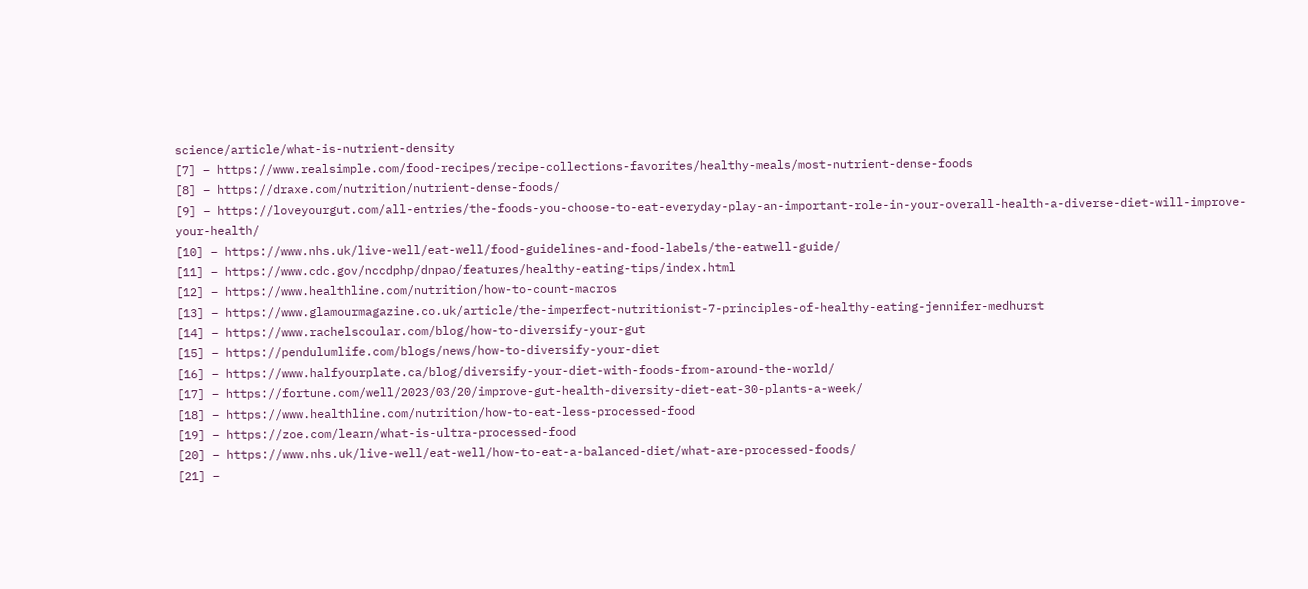science/article/what-is-nutrient-density
[7] – https://www.realsimple.com/food-recipes/recipe-collections-favorites/healthy-meals/most-nutrient-dense-foods
[8] – https://draxe.com/nutrition/nutrient-dense-foods/
[9] – https://loveyourgut.com/all-entries/the-foods-you-choose-to-eat-everyday-play-an-important-role-in-your-overall-health-a-diverse-diet-will-improve-your-health/
[10] – https://www.nhs.uk/live-well/eat-well/food-guidelines-and-food-labels/the-eatwell-guide/
[11] – https://www.cdc.gov/nccdphp/dnpao/features/healthy-eating-tips/index.html
[12] – https://www.healthline.com/nutrition/how-to-count-macros
[13] – https://www.glamourmagazine.co.uk/article/the-imperfect-nutritionist-7-principles-of-healthy-eating-jennifer-medhurst
[14] – https://www.rachelscoular.com/blog/how-to-diversify-your-gut
[15] – https://pendulumlife.com/blogs/news/how-to-diversify-your-diet
[16] – https://www.halfyourplate.ca/blog/diversify-your-diet-with-foods-from-around-the-world/
[17] – https://fortune.com/well/2023/03/20/improve-gut-health-diversity-diet-eat-30-plants-a-week/
[18] – https://www.healthline.com/nutrition/how-to-eat-less-processed-food
[19] – https://zoe.com/learn/what-is-ultra-processed-food
[20] – https://www.nhs.uk/live-well/eat-well/how-to-eat-a-balanced-diet/what-are-processed-foods/
[21] –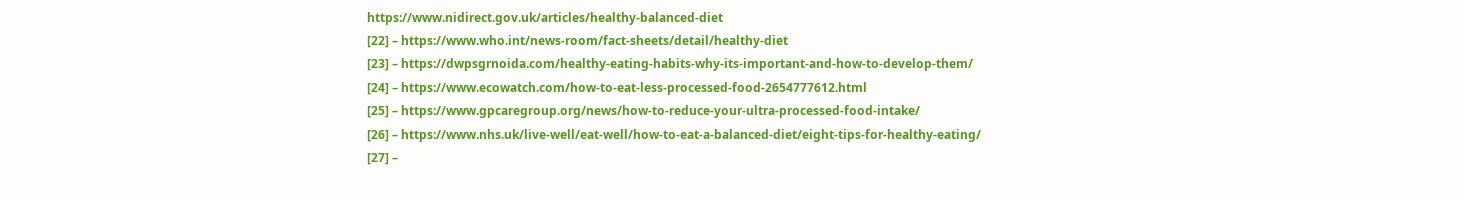https://www.nidirect.gov.uk/articles/healthy-balanced-diet
[22] – https://www.who.int/news-room/fact-sheets/detail/healthy-diet
[23] – https://dwpsgrnoida.com/healthy-eating-habits-why-its-important-and-how-to-develop-them/
[24] – https://www.ecowatch.com/how-to-eat-less-processed-food-2654777612.html
[25] – https://www.gpcaregroup.org/news/how-to-reduce-your-ultra-processed-food-intake/
[26] – https://www.nhs.uk/live-well/eat-well/how-to-eat-a-balanced-diet/eight-tips-for-healthy-eating/
[27] –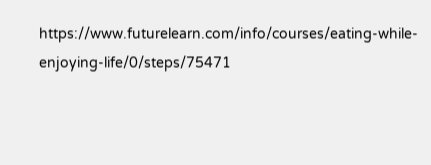https://www.futurelearn.com/info/courses/eating-while-enjoying-life/0/steps/75471